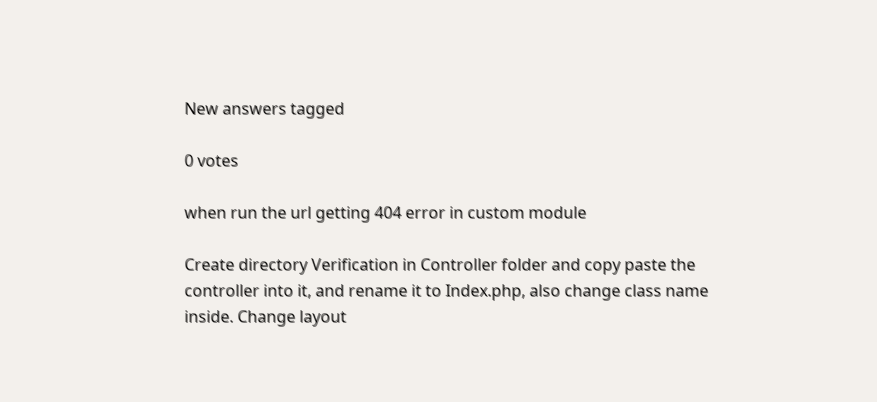New answers tagged

0 votes

when run the url getting 404 error in custom module

Create directory Verification in Controller folder and copy paste the controller into it, and rename it to Index.php, also change class name inside. Change layout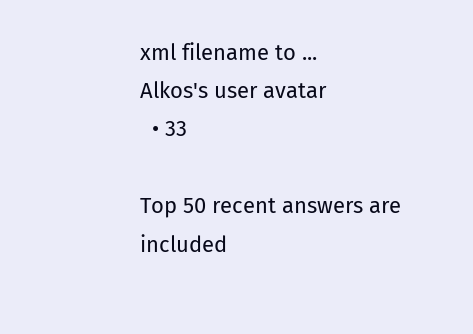xml filename to ...
Alkos's user avatar
  • 33

Top 50 recent answers are included